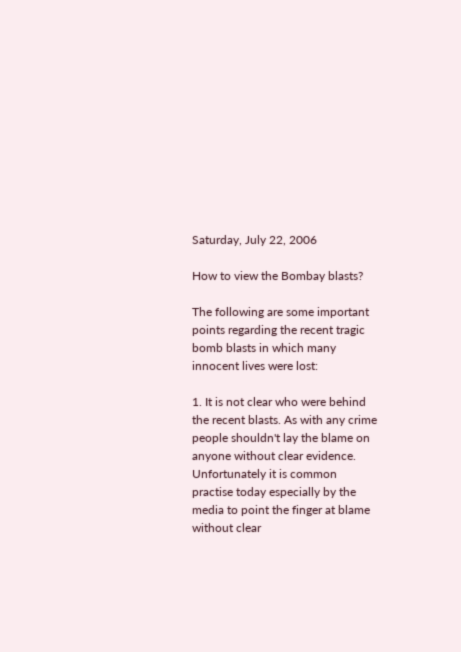Saturday, July 22, 2006

How to view the Bombay blasts?

The following are some important points regarding the recent tragic bomb blasts in which many innocent lives were lost:

1. It is not clear who were behind the recent blasts. As with any crime people shouldn't lay the blame on anyone without clear evidence. Unfortunately it is common practise today especially by the media to point the finger at blame without clear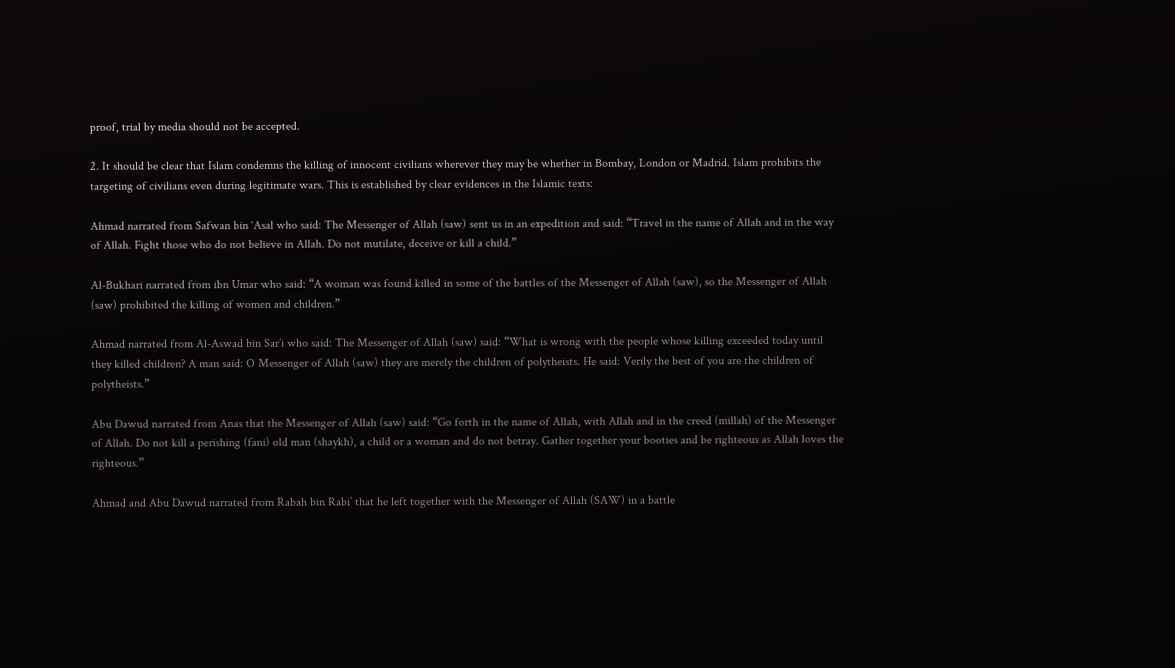proof, trial by media should not be accepted.

2. It should be clear that Islam condemns the killing of innocent civilians wherever they may be whether in Bombay, London or Madrid. Islam prohibits the targeting of civilians even during legitimate wars. This is established by clear evidences in the Islamic texts:

Ahmad narrated from Safwan bin ‘Asal who said: The Messenger of Allah (saw) sent us in an expedition and said: “Travel in the name of Allah and in the way of Allah. Fight those who do not believe in Allah. Do not mutilate, deceive or kill a child.”

Al-Bukhari narrated from ibn Umar who said: “A woman was found killed in some of the battles of the Messenger of Allah (saw), so the Messenger of Allah (saw) prohibited the killing of women and children.”

Ahmad narrated from Al-Aswad bin Sar’i who said: The Messenger of Allah (saw) said: “What is wrong with the people whose killing exceeded today until they killed children? A man said: O Messenger of Allah (saw) they are merely the children of polytheists. He said: Verily the best of you are the children of polytheists.”

Abu Dawud narrated from Anas that the Messenger of Allah (saw) said: “Go forth in the name of Allah, with Allah and in the creed (millah) of the Messenger of Allah. Do not kill a perishing (fani) old man (shaykh), a child or a woman and do not betray. Gather together your booties and be righteous as Allah loves the righteous.”

Ahmad and Abu Dawud narrated from Rabah bin Rabi’ that he left together with the Messenger of Allah (SAW) in a battle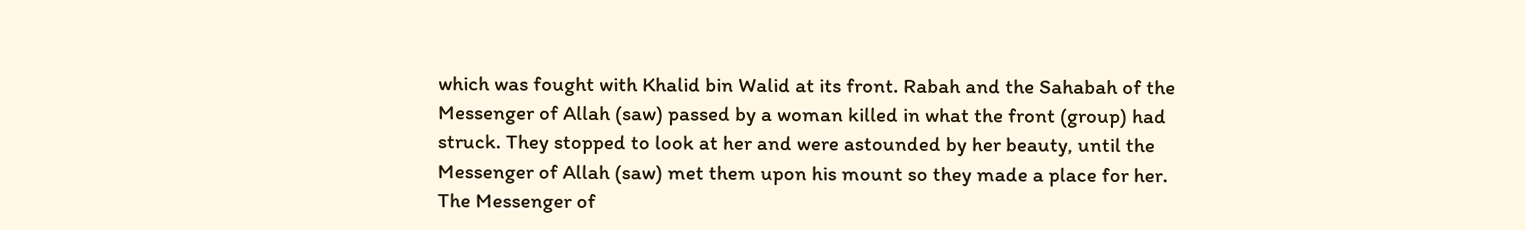which was fought with Khalid bin Walid at its front. Rabah and the Sahabah of the Messenger of Allah (saw) passed by a woman killed in what the front (group) had struck. They stopped to look at her and were astounded by her beauty, until the Messenger of Allah (saw) met them upon his mount so they made a place for her. The Messenger of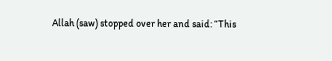Allah (saw) stopped over her and said: “This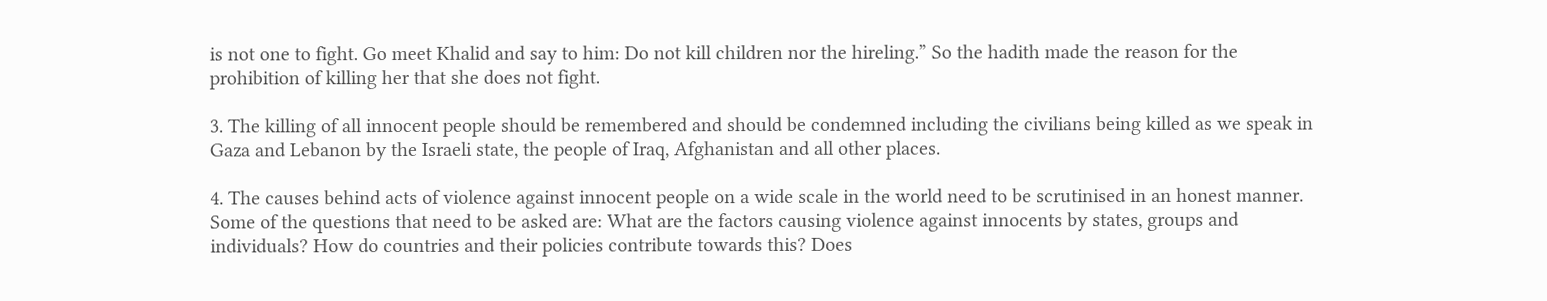is not one to fight. Go meet Khalid and say to him: Do not kill children nor the hireling.” So the hadith made the reason for the prohibition of killing her that she does not fight.

3. The killing of all innocent people should be remembered and should be condemned including the civilians being killed as we speak in Gaza and Lebanon by the Israeli state, the people of Iraq, Afghanistan and all other places.

4. The causes behind acts of violence against innocent people on a wide scale in the world need to be scrutinised in an honest manner. Some of the questions that need to be asked are: What are the factors causing violence against innocents by states, groups and individuals? How do countries and their policies contribute towards this? Does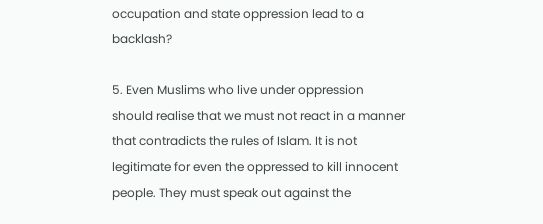occupation and state oppression lead to a backlash?

5. Even Muslims who live under oppression should realise that we must not react in a manner that contradicts the rules of Islam. It is not legitimate for even the oppressed to kill innocent people. They must speak out against the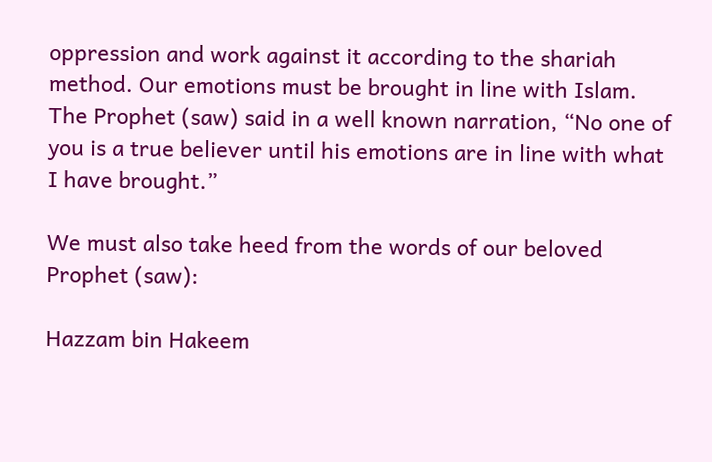oppression and work against it according to the shariah method. Our emotions must be brought in line with Islam. The Prophet (saw) said in a well known narration, “No one of you is a true believer until his emotions are in line with what I have brought.”

We must also take heed from the words of our beloved Prophet (saw):

Hazzam bin Hakeem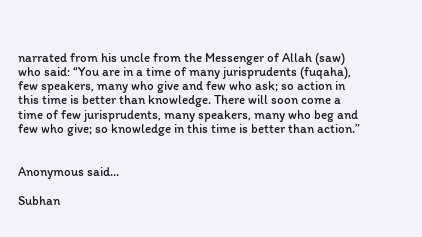narrated from his uncle from the Messenger of Allah (saw) who said: “You are in a time of many jurisprudents (fuqaha), few speakers, many who give and few who ask; so action in this time is better than knowledge. There will soon come a time of few jurisprudents, many speakers, many who beg and few who give; so knowledge in this time is better than action.”


Anonymous said...

Subhan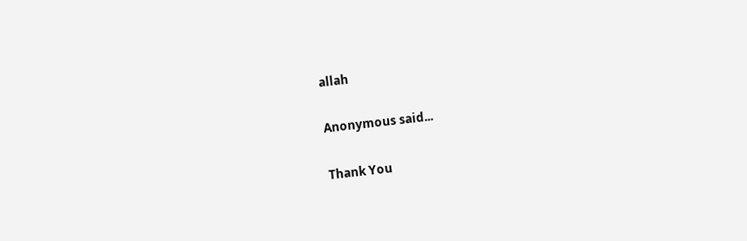allah

Anonymous said...

Thank You